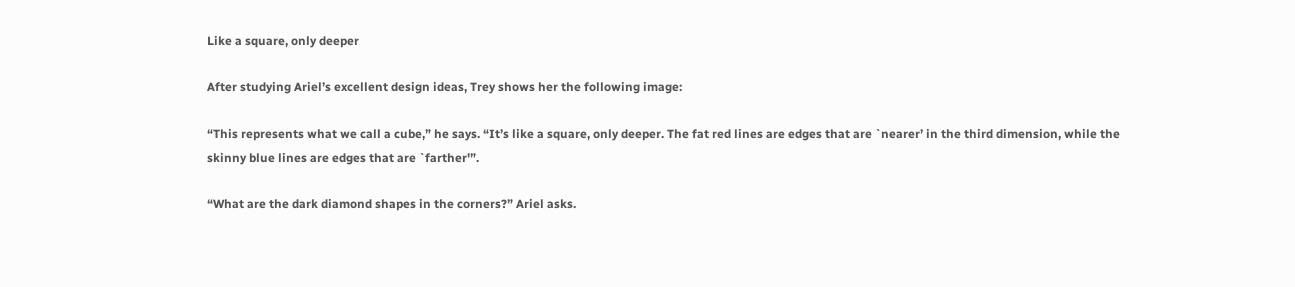Like a square, only deeper

After studying Ariel’s excellent design ideas, Trey shows her the following image:

“This represents what we call a cube,” he says. “It’s like a square, only deeper. The fat red lines are edges that are `nearer’ in the third dimension, while the skinny blue lines are edges that are `farther'”.

“What are the dark diamond shapes in the corners?” Ariel asks.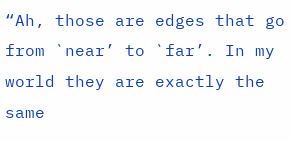“Ah, those are edges that go from `near’ to `far’. In my world they are exactly the same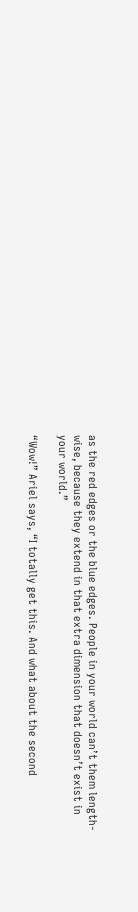as the red edges or the blue edges. People in your world can’t them length-wise, because they extend in that extra dimension that doesn’t exist in your world.”

“Wow!” Ariel says, “I totally get this. And what about the second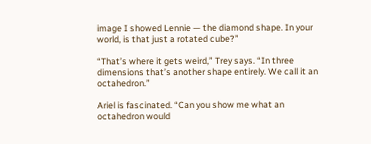image I showed Lennie — the diamond shape. In your world, is that just a rotated cube?”

“That’s where it gets weird,” Trey says. “In three dimensions that’s another shape entirely. We call it an octahedron.”

Ariel is fascinated. “Can you show me what an octahedron would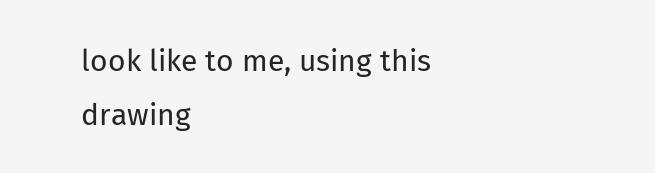look like to me, using this drawing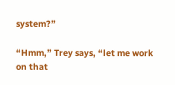system?”

“Hmm,” Trey says, “let me work on that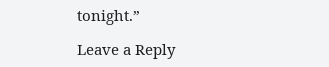tonight.”

Leave a Reply